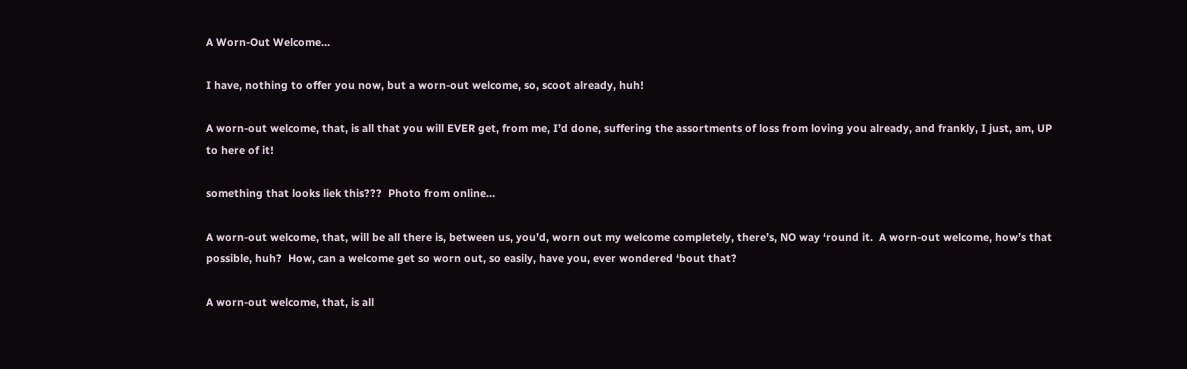A Worn-Out Welcome…

I have, nothing to offer you now, but a worn-out welcome, so, scoot already, huh!

A worn-out welcome, that, is all that you will EVER get, from me, I’d done, suffering the assortments of loss from loving you already, and frankly, I just, am, UP to here of it!

something that looks liek this???  Photo from online…

A worn-out welcome, that, will be all there is, between us, you’d, worn out my welcome completely, there’s, NO way ‘round it.  A worn-out welcome, how’s that possible, huh?  How, can a welcome get so worn out, so easily, have you, ever wondered ‘bout that?

A worn-out welcome, that, is all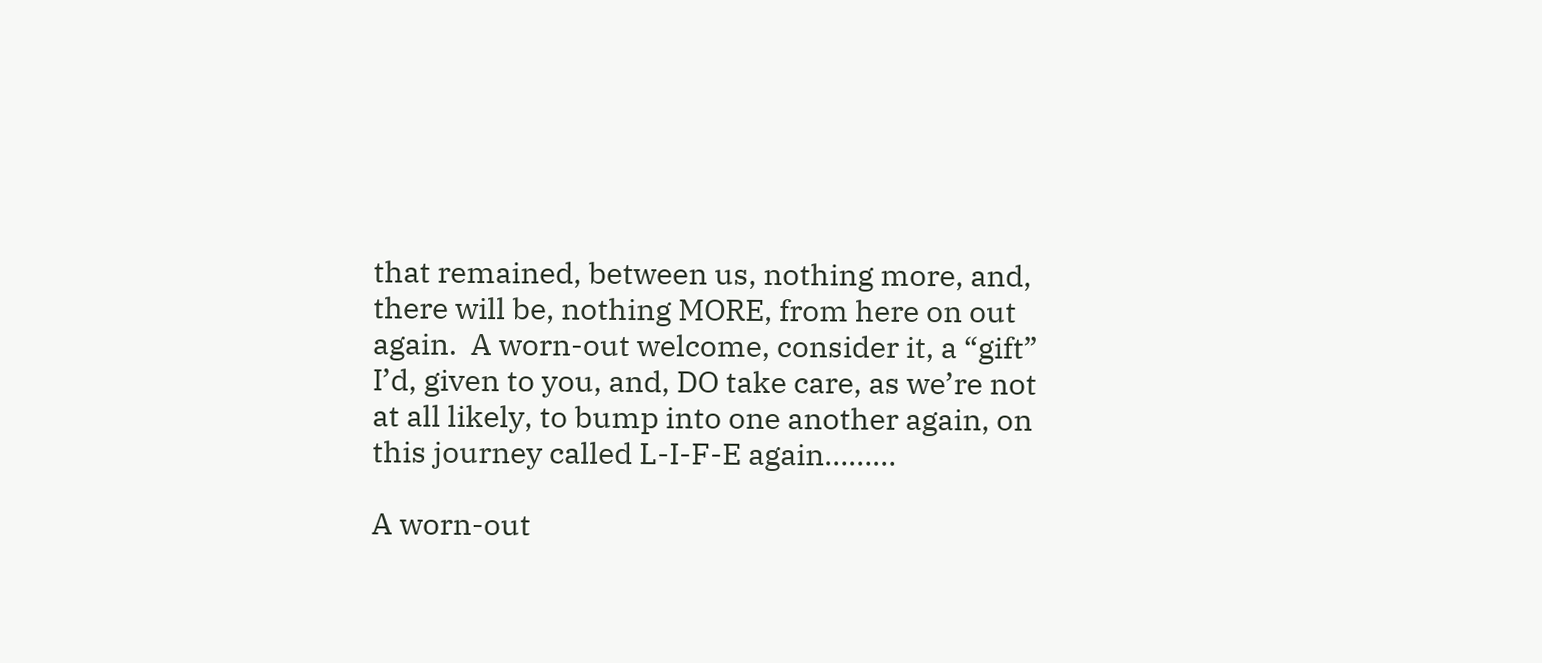that remained, between us, nothing more, and, there will be, nothing MORE, from here on out again.  A worn-out welcome, consider it, a “gift” I’d, given to you, and, DO take care, as we’re not at all likely, to bump into one another again, on this journey called L-I-F-E again………

A worn-out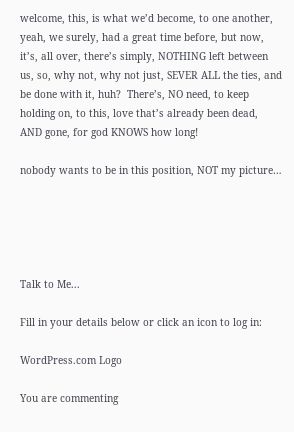welcome, this, is what we’d become, to one another, yeah, we surely, had a great time before, but now, it’s, all over, there’s simply, NOTHING left between us, so, why not, why not just, SEVER ALL the ties, and be done with it, huh?  There’s, NO need, to keep holding on, to this, love that’s already been dead, AND gone, for god KNOWS how long!

nobody wants to be in this position, NOT my picture…





Talk to Me...

Fill in your details below or click an icon to log in:

WordPress.com Logo

You are commenting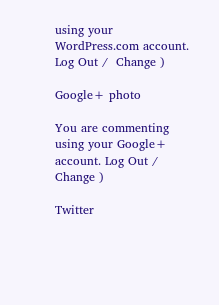using your WordPress.com account. Log Out /  Change )

Google+ photo

You are commenting using your Google+ account. Log Out /  Change )

Twitter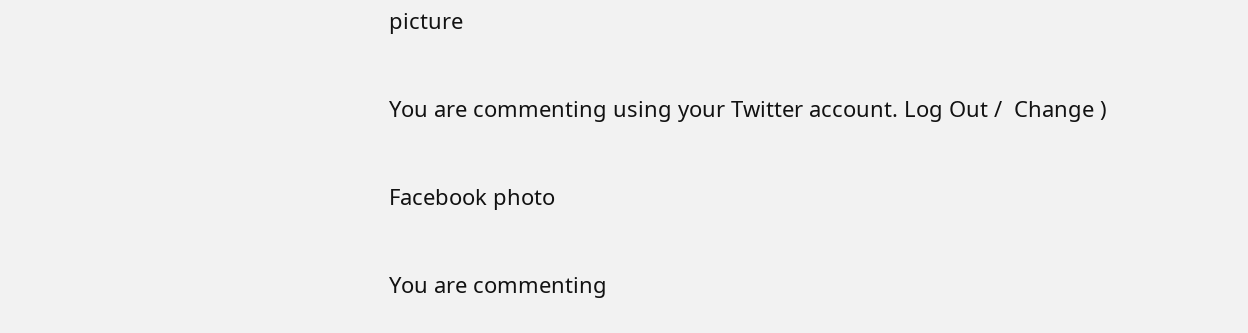picture

You are commenting using your Twitter account. Log Out /  Change )

Facebook photo

You are commenting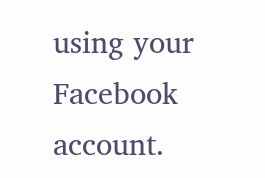using your Facebook account.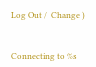Log Out /  Change )


Connecting to %s